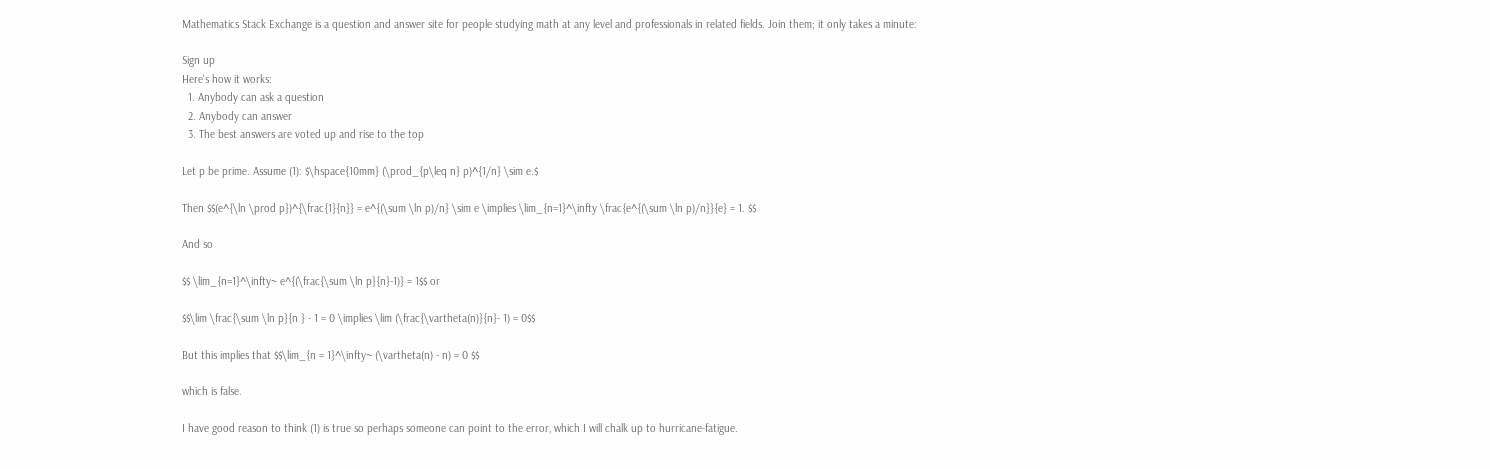Mathematics Stack Exchange is a question and answer site for people studying math at any level and professionals in related fields. Join them; it only takes a minute:

Sign up
Here's how it works:
  1. Anybody can ask a question
  2. Anybody can answer
  3. The best answers are voted up and rise to the top

Let p be prime. Assume (1): $\hspace{10mm} (\prod_{p\leq n} p)^{1/n} \sim e.$

Then $$(e^{\ln \prod p})^{\frac{1}{n}} = e^{(\sum \ln p)/n} \sim e \implies \lim_{n=1}^\infty \frac{e^{(\sum \ln p)/n}}{e} = 1. $$

And so

$$ \lim_{n=1}^\infty~ e^{(\frac{\sum \ln p}{n}-1)} = 1$$ or

$$\lim \frac{\sum \ln p}{n } - 1 = 0 \implies \lim (\frac{\vartheta(n)}{n}- 1) = 0$$

But this implies that $$\lim_{n = 1}^\infty~ (\vartheta(n) - n) = 0 $$

which is false.

I have good reason to think (1) is true so perhaps someone can point to the error, which I will chalk up to hurricane-fatigue.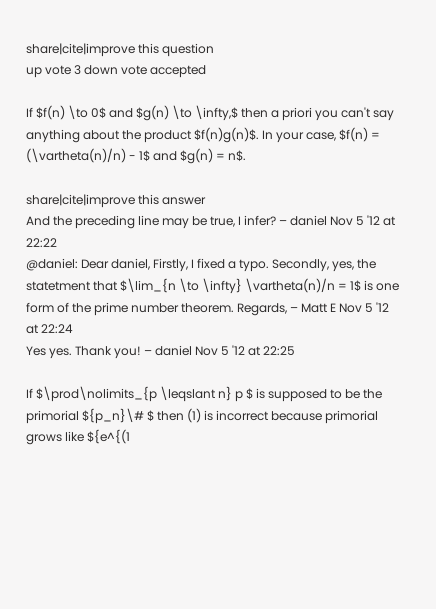share|cite|improve this question
up vote 3 down vote accepted

If $f(n) \to 0$ and $g(n) \to \infty,$ then a priori you can't say anything about the product $f(n)g(n)$. In your case, $f(n) = (\vartheta(n)/n) - 1$ and $g(n) = n$.

share|cite|improve this answer
And the preceding line may be true, I infer? – daniel Nov 5 '12 at 22:22
@daniel: Dear daniel, Firstly, I fixed a typo. Secondly, yes, the statetment that $\lim_{n \to \infty} \vartheta(n)/n = 1$ is one form of the prime number theorem. Regards, – Matt E Nov 5 '12 at 22:24
Yes yes. Thank you! – daniel Nov 5 '12 at 22:25

If $\prod\nolimits_{p \leqslant n} p $ is supposed to be the primorial ${p_n}\# $ then (1) is incorrect because primorial grows like ${e^{(1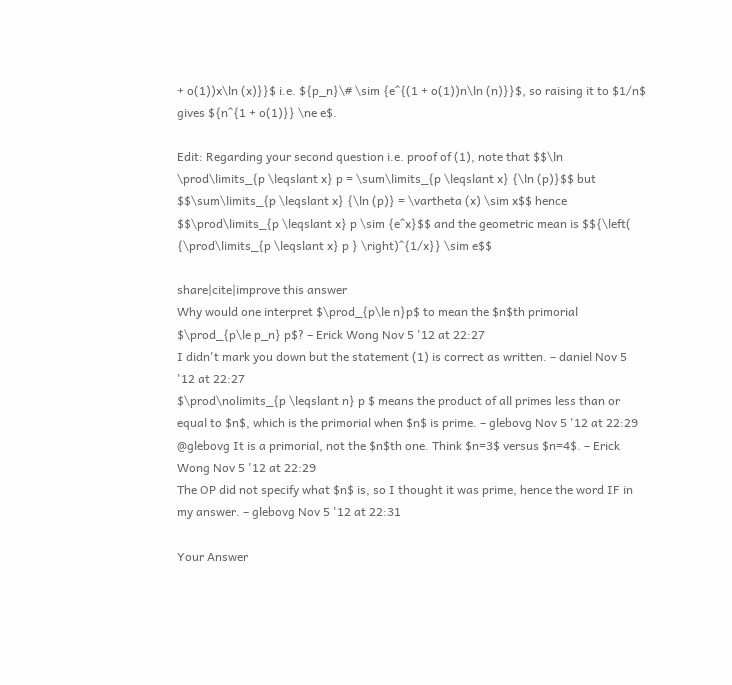+ o(1))x\ln (x)}}$ i.e. ${p_n}\# \sim {e^{(1 + o(1))n\ln (n)}}$, so raising it to $1/n$ gives ${n^{1 + o(1)}} \ne e$.

Edit: Regarding your second question i.e. proof of (1), note that $$\ln \prod\limits_{p \leqslant x} p = \sum\limits_{p \leqslant x} {\ln (p)}$$ but $$\sum\limits_{p \leqslant x} {\ln (p)} = \vartheta (x) \sim x$$ hence $$\prod\limits_{p \leqslant x} p \sim {e^x}$$ and the geometric mean is $${\left( {\prod\limits_{p \leqslant x} p } \right)^{1/x}} \sim e$$

share|cite|improve this answer
Why would one interpret $\prod_{p\le n}p$ to mean the $n$th primorial $\prod_{p\le p_n} p$? – Erick Wong Nov 5 '12 at 22:27
I didn't mark you down but the statement (1) is correct as written. – daniel Nov 5 '12 at 22:27
$\prod\nolimits_{p \leqslant n} p $ means the product of all primes less than or equal to $n$, which is the primorial when $n$ is prime. – glebovg Nov 5 '12 at 22:29
@glebovg It is a primorial, not the $n$th one. Think $n=3$ versus $n=4$. – Erick Wong Nov 5 '12 at 22:29
The OP did not specify what $n$ is, so I thought it was prime, hence the word IF in my answer. – glebovg Nov 5 '12 at 22:31

Your Answer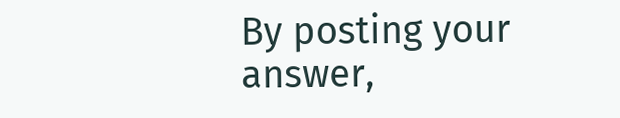By posting your answer,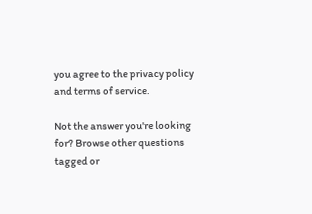you agree to the privacy policy and terms of service.

Not the answer you're looking for? Browse other questions tagged or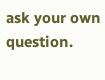ask your own question.